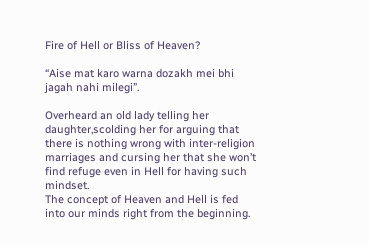Fire of Hell or Bliss of Heaven?

“Aise mat karo warna dozakh mei bhi jagah nahi milegi”.

Overheard an old lady telling her daughter,scolding her for arguing that there is nothing wrong with inter-religion marriages and cursing her that she won’t find refuge even in Hell for having such mindset.
The concept of Heaven and Hell is fed into our minds right from the beginning.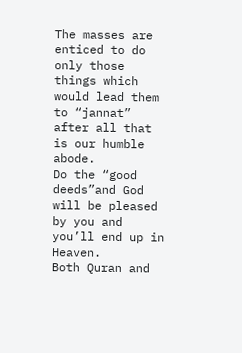The masses are enticed to do only those things which would lead them to “jannat” after all that is our humble abode.
Do the “good deeds”and God will be pleased by you and you’ll end up in Heaven.
Both Quran and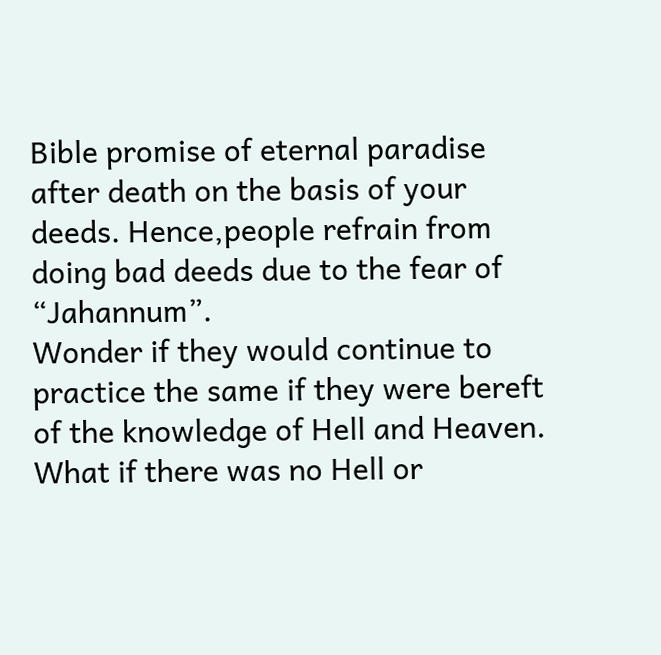Bible promise of eternal paradise after death on the basis of your deeds. Hence,people refrain from doing bad deeds due to the fear of “Jahannum”.
Wonder if they would continue to practice the same if they were bereft of the knowledge of Hell and Heaven. What if there was no Hell or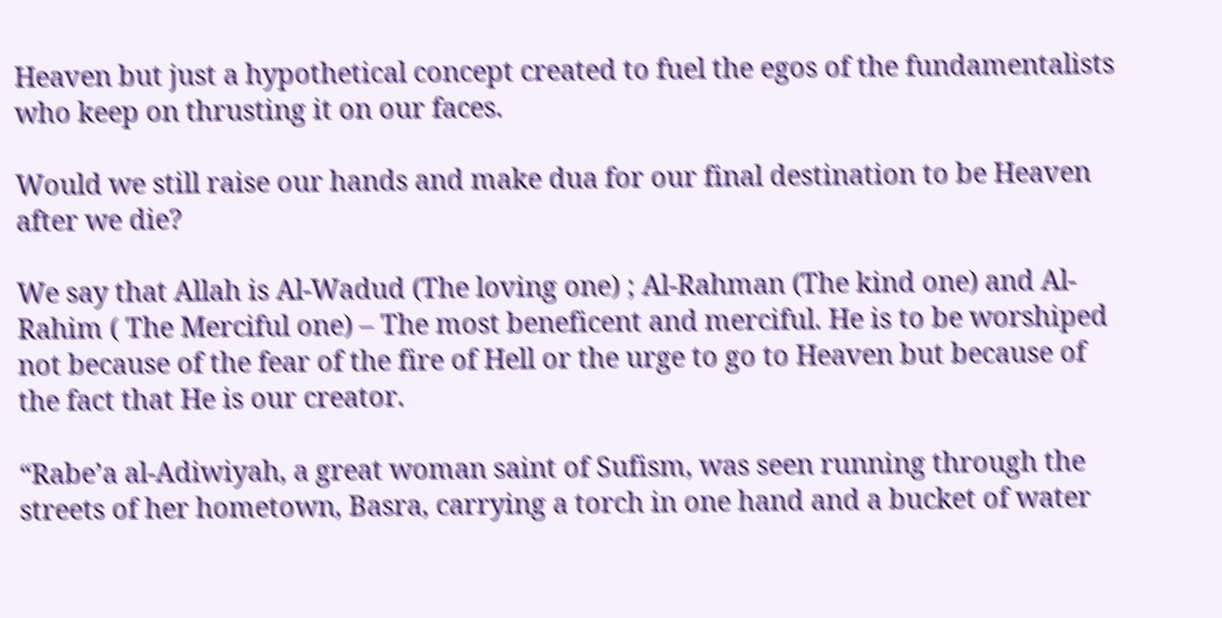Heaven but just a hypothetical concept created to fuel the egos of the fundamentalists who keep on thrusting it on our faces.

Would we still raise our hands and make dua for our final destination to be Heaven after we die?

We say that Allah is Al-Wadud (The loving one) ; Al-Rahman (The kind one) and Al-Rahim ( The Merciful one) – The most beneficent and merciful. He is to be worshiped not because of the fear of the fire of Hell or the urge to go to Heaven but because of the fact that He is our creator.

“Rabe’a al-Adiwiyah, a great woman saint of Sufism, was seen running through the streets of her hometown, Basra, carrying a torch in one hand and a bucket of water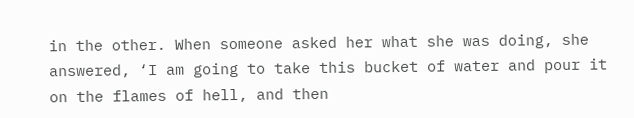in the other. When someone asked her what she was doing, she answered, ‘I am going to take this bucket of water and pour it on the flames of hell, and then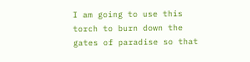I am going to use this torch to burn down the gates of paradise so that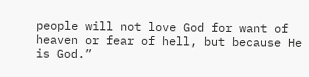people will not love God for want of heaven or fear of hell, but because He is God.”